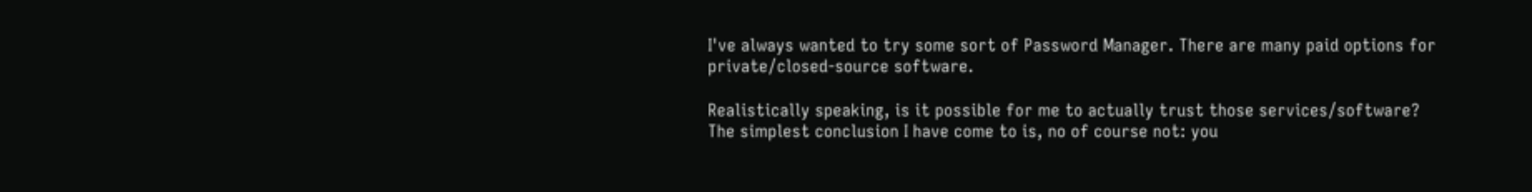I've always wanted to try some sort of Password Manager. There are many paid options for private/closed-source software.

Realistically speaking, is it possible for me to actually trust those services/software? The simplest conclusion I have come to is, no of course not: you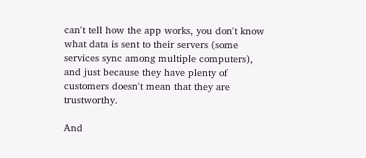can't tell how the app works, you don't know what data is sent to their servers (some services sync among multiple computers), and just because they have plenty of customers doesn't mean that they are trustworthy.

And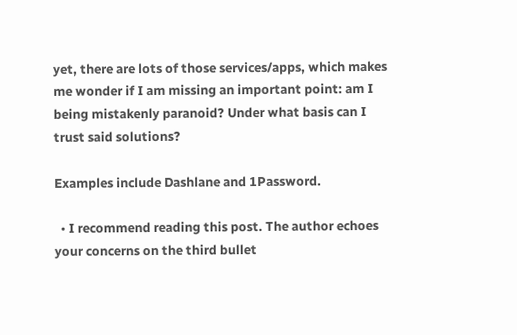yet, there are lots of those services/apps, which makes me wonder if I am missing an important point: am I being mistakenly paranoid? Under what basis can I trust said solutions?

Examples include Dashlane and 1Password.

  • I recommend reading this post. The author echoes your concerns on the third bullet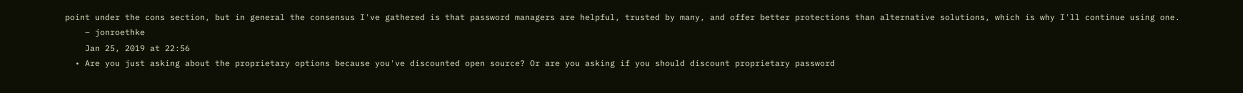point under the cons section, but in general the consensus I've gathered is that password managers are helpful, trusted by many, and offer better protections than alternative solutions, which is why I'll continue using one.
    – jonroethke
    Jan 25, 2019 at 22:56
  • Are you just asking about the proprietary options because you've discounted open source? Or are you asking if you should discount proprietary password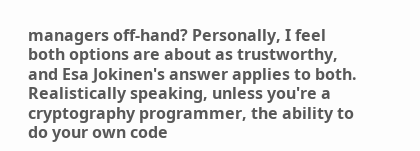managers off-hand? Personally, I feel both options are about as trustworthy, and Esa Jokinen's answer applies to both. Realistically speaking, unless you're a cryptography programmer, the ability to do your own code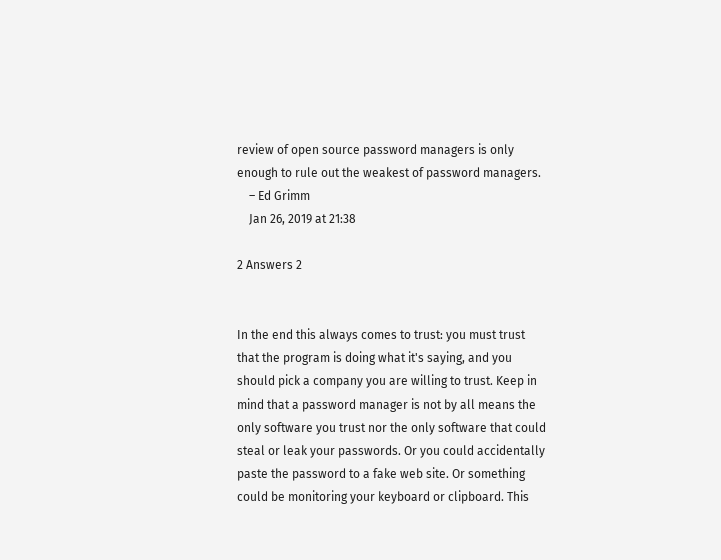review of open source password managers is only enough to rule out the weakest of password managers.
    – Ed Grimm
    Jan 26, 2019 at 21:38

2 Answers 2


In the end this always comes to trust: you must trust that the program is doing what it's saying, and you should pick a company you are willing to trust. Keep in mind that a password manager is not by all means the only software you trust nor the only software that could steal or leak your passwords. Or you could accidentally paste the password to a fake web site. Or something could be monitoring your keyboard or clipboard. This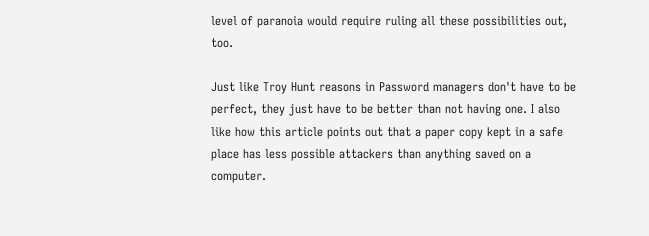level of paranoia would require ruling all these possibilities out, too.

Just like Troy Hunt reasons in Password managers don't have to be perfect, they just have to be better than not having one. I also like how this article points out that a paper copy kept in a safe place has less possible attackers than anything saved on a computer.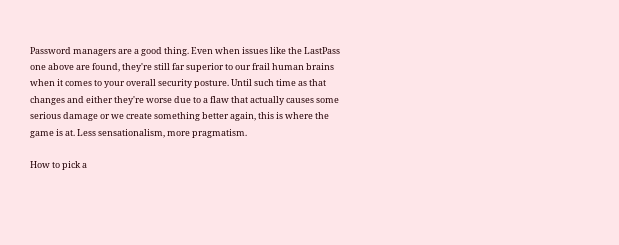Password managers are a good thing. Even when issues like the LastPass one above are found, they're still far superior to our frail human brains when it comes to your overall security posture. Until such time as that changes and either they're worse due to a flaw that actually causes some serious damage or we create something better again, this is where the game is at. Less sensationalism, more pragmatism.

How to pick a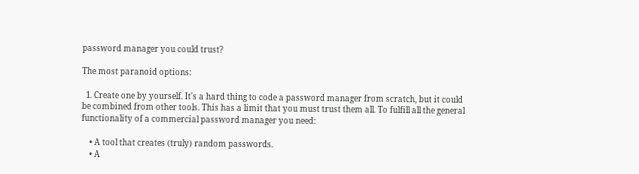password manager you could trust?

The most paranoid options:

  1. Create one by yourself. It's a hard thing to code a password manager from scratch, but it could be combined from other tools. This has a limit that you must trust them all. To fulfill all the general functionality of a commercial password manager you need:

    • A tool that creates (truly) random passwords.
    • A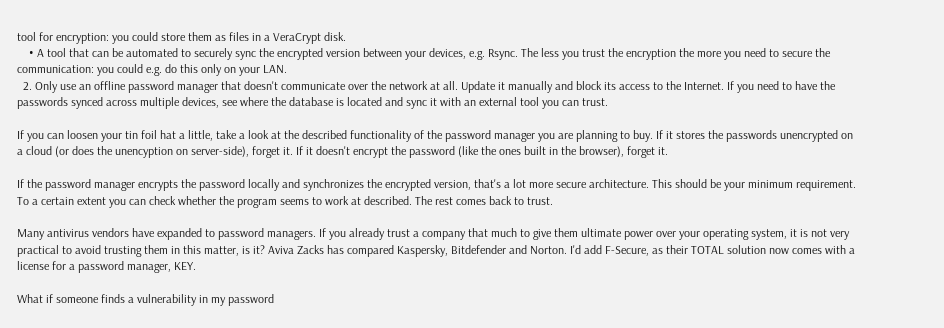tool for encryption: you could store them as files in a VeraCrypt disk.
    • A tool that can be automated to securely sync the encrypted version between your devices, e.g. Rsync. The less you trust the encryption the more you need to secure the communication: you could e.g. do this only on your LAN.
  2. Only use an offline password manager that doesn't communicate over the network at all. Update it manually and block its access to the Internet. If you need to have the passwords synced across multiple devices, see where the database is located and sync it with an external tool you can trust.

If you can loosen your tin foil hat a little, take a look at the described functionality of the password manager you are planning to buy. If it stores the passwords unencrypted on a cloud (or does the unencyption on server-side), forget it. If it doesn't encrypt the password (like the ones built in the browser), forget it.

If the password manager encrypts the password locally and synchronizes the encrypted version, that's a lot more secure architecture. This should be your minimum requirement. To a certain extent you can check whether the program seems to work at described. The rest comes back to trust.

Many antivirus vendors have expanded to password managers. If you already trust a company that much to give them ultimate power over your operating system, it is not very practical to avoid trusting them in this matter, is it? Aviva Zacks has compared Kaspersky, Bitdefender and Norton. I'd add F-Secure, as their TOTAL solution now comes with a license for a password manager, KEY.

What if someone finds a vulnerability in my password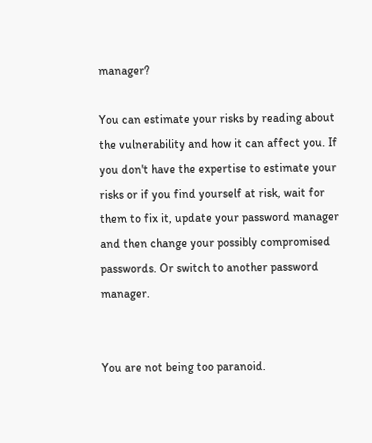manager?

You can estimate your risks by reading about the vulnerability and how it can affect you. If you don't have the expertise to estimate your risks or if you find yourself at risk, wait for them to fix it, update your password manager and then change your possibly compromised passwords. Or switch to another password manager.


You are not being too paranoid.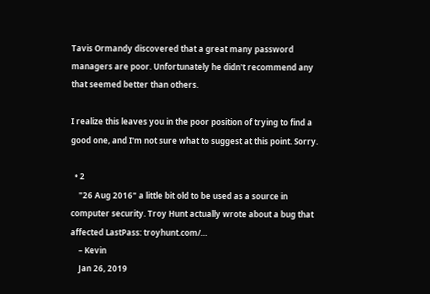Tavis Ormandy discovered that a great many password managers are poor. Unfortunately he didn't recommend any that seemed better than others.

I realize this leaves you in the poor position of trying to find a good one, and I'm not sure what to suggest at this point. Sorry.

  • 2
    "26 Aug 2016" a little bit old to be used as a source in computer security. Troy Hunt actually wrote about a bug that affected LastPass: troyhunt.com/…
    – Kevin
    Jan 26, 2019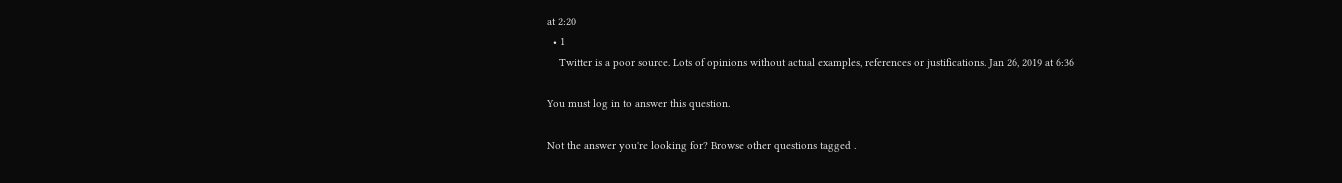at 2:20
  • 1
    Twitter is a poor source. Lots of opinions without actual examples, references or justifications. Jan 26, 2019 at 6:36

You must log in to answer this question.

Not the answer you're looking for? Browse other questions tagged .